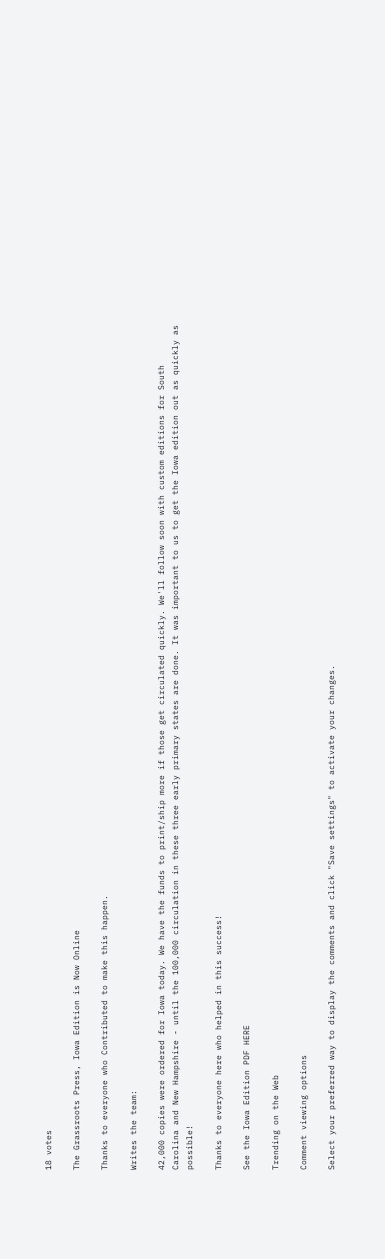18 votes

The Grassroots Press, Iowa Edition is Now Online

Thanks to everyone who Contributed to make this happen.

Writes the team:

42,000 copies were ordered for Iowa today. We have the funds to print/ship more if those get circulated quickly. We'll follow soon with custom editions for South Carolina and New Hampshire - until the 100,000 circulation in these three early primary states are done. It was important to us to get the Iowa edition out as quickly as possible!

Thanks to everyone here who helped in this success!

See the Iowa Edition PDF HERE

Trending on the Web

Comment viewing options

Select your preferred way to display the comments and click "Save settings" to activate your changes.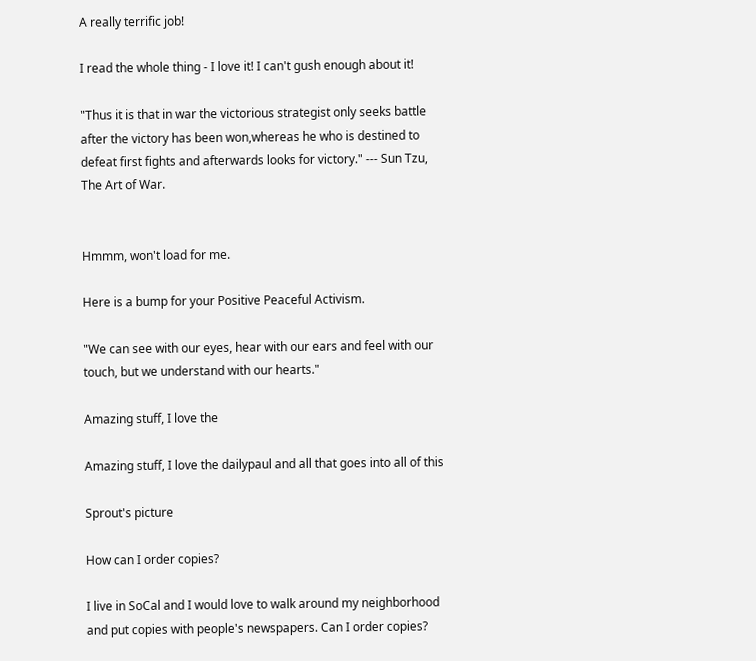A really terrific job!

I read the whole thing - I love it! I can't gush enough about it!

"Thus it is that in war the victorious strategist only seeks battle after the victory has been won,whereas he who is destined to defeat first fights and afterwards looks for victory." --- Sun Tzu, The Art of War.


Hmmm, won't load for me.

Here is a bump for your Positive Peaceful Activism.

"We can see with our eyes, hear with our ears and feel with our touch, but we understand with our hearts."

Amazing stuff, I love the

Amazing stuff, I love the dailypaul and all that goes into all of this

Sprout's picture

How can I order copies?

I live in SoCal and I would love to walk around my neighborhood and put copies with people's newspapers. Can I order copies?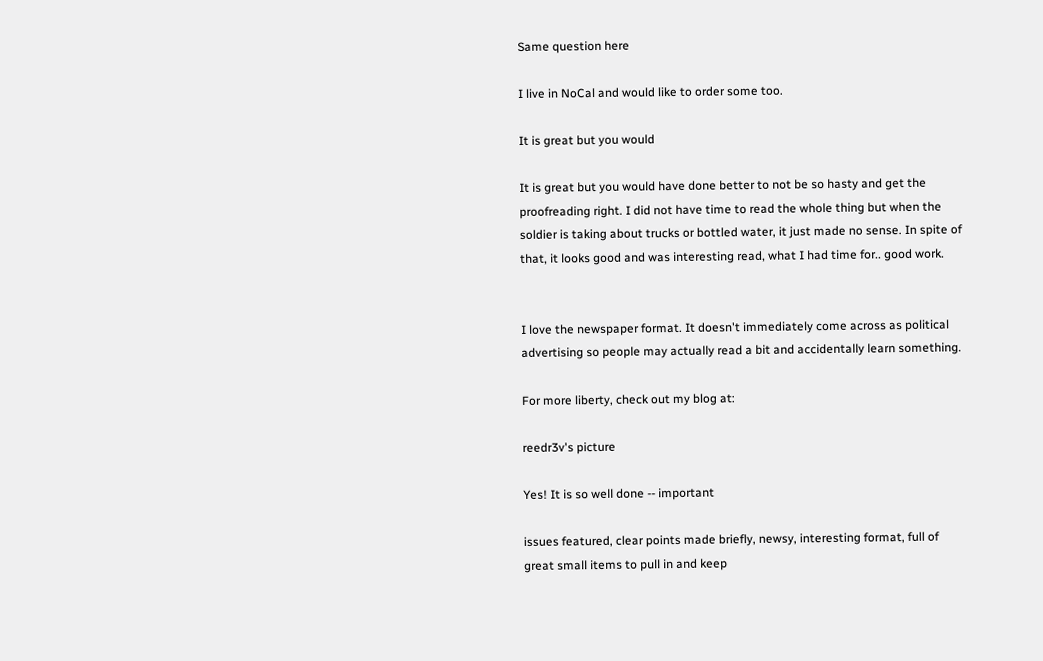Same question here

I live in NoCal and would like to order some too.

It is great but you would

It is great but you would have done better to not be so hasty and get the proofreading right. I did not have time to read the whole thing but when the soldier is taking about trucks or bottled water, it just made no sense. In spite of that, it looks good and was interesting read, what I had time for.. good work.


I love the newspaper format. It doesn't immediately come across as political advertising so people may actually read a bit and accidentally learn something.

For more liberty, check out my blog at:

reedr3v's picture

Yes! It is so well done -- important

issues featured, clear points made briefly, newsy, interesting format, full of great small items to pull in and keep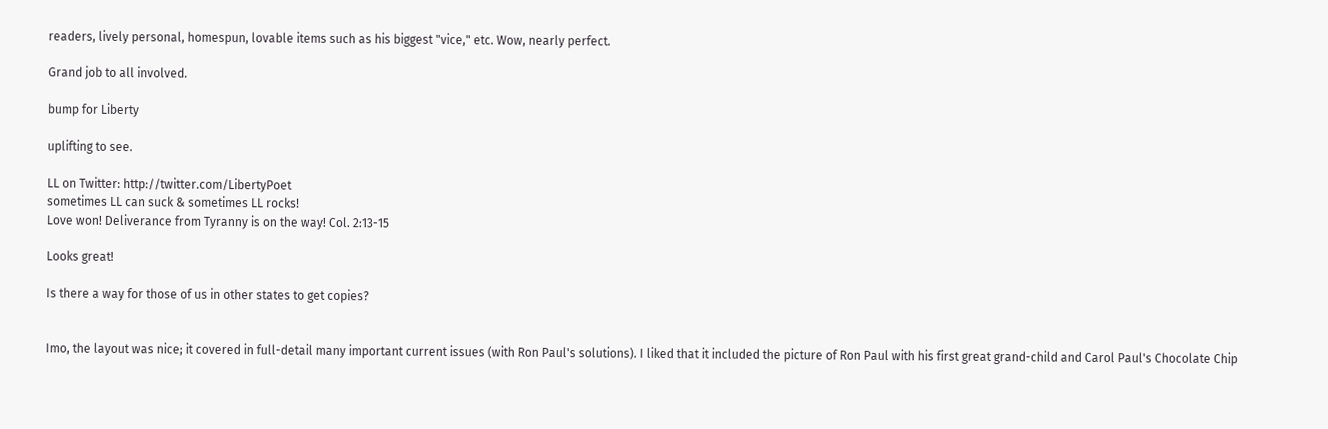readers, lively personal, homespun, lovable items such as his biggest "vice," etc. Wow, nearly perfect.

Grand job to all involved.

bump for Liberty

uplifting to see.

LL on Twitter: http://twitter.com/LibertyPoet
sometimes LL can suck & sometimes LL rocks!
Love won! Deliverance from Tyranny is on the way! Col. 2:13-15

Looks great!

Is there a way for those of us in other states to get copies?


Imo, the layout was nice; it covered in full-detail many important current issues (with Ron Paul's solutions). I liked that it included the picture of Ron Paul with his first great grand-child and Carol Paul's Chocolate Chip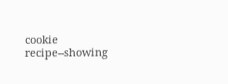cookie recipe--showing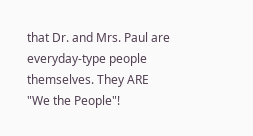that Dr. and Mrs. Paul are everyday-type people themselves. They ARE "We the People"!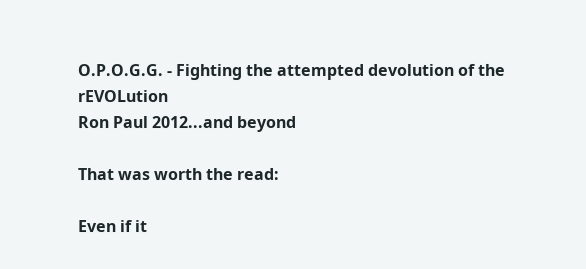O.P.O.G.G. - Fighting the attempted devolution of the rEVOLution
Ron Paul 2012...and beyond

That was worth the read:

Even if it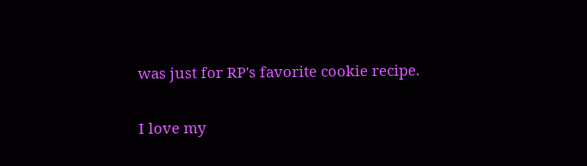was just for RP's favorite cookie recipe.

I love my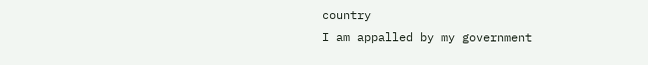country
I am appalled by my government